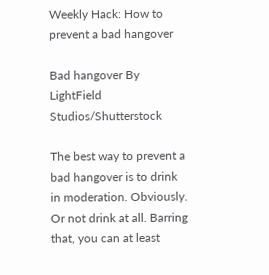Weekly Hack: How to prevent a bad hangover

Bad hangover By LightField Studios/Shutterstock

The best way to prevent a bad hangover is to drink in moderation. Obviously. Or not drink at all. Barring that, you can at least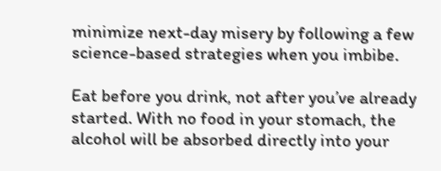minimize next-day misery by following a few science-based strategies when you imbibe.

Eat before you drink, not after you’ve already started. With no food in your stomach, the alcohol will be absorbed directly into your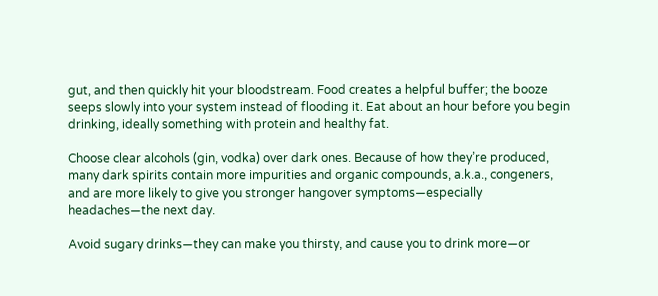gut, and then quickly hit your bloodstream. Food creates a helpful buffer; the booze seeps slowly into your system instead of flooding it. Eat about an hour before you begin drinking, ideally something with protein and healthy fat.

Choose clear alcohols (gin, vodka) over dark ones. Because of how they’re produced, many dark spirits contain more impurities and organic compounds, a.k.a., congeners, and are more likely to give you stronger hangover symptoms—especially headaches—the next day.

Avoid sugary drinks—they can make you thirsty, and cause you to drink more—or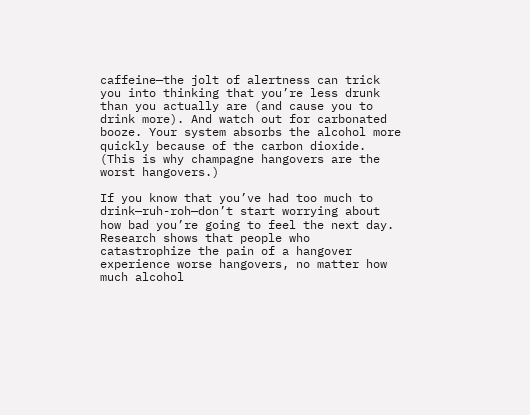caffeine—the jolt of alertness can trick you into thinking that you’re less drunk than you actually are (and cause you to drink more). And watch out for carbonated booze. Your system absorbs the alcohol more quickly because of the carbon dioxide. (This is why champagne hangovers are the worst hangovers.)

If you know that you’ve had too much to drink—ruh-roh—don’t start worrying about how bad you’re going to feel the next day. Research shows that people who catastrophize the pain of a hangover experience worse hangovers, no matter how much alcohol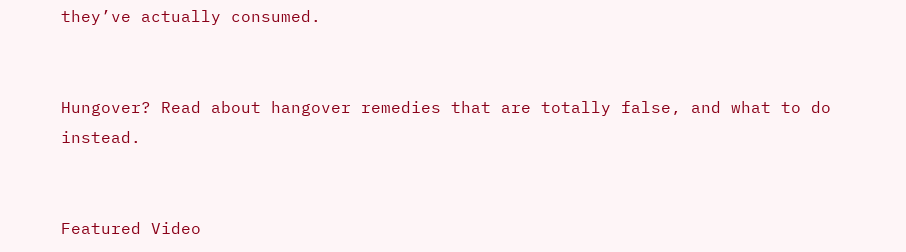they’ve actually consumed.


Hungover? Read about hangover remedies that are totally false, and what to do instead.


Featured Video